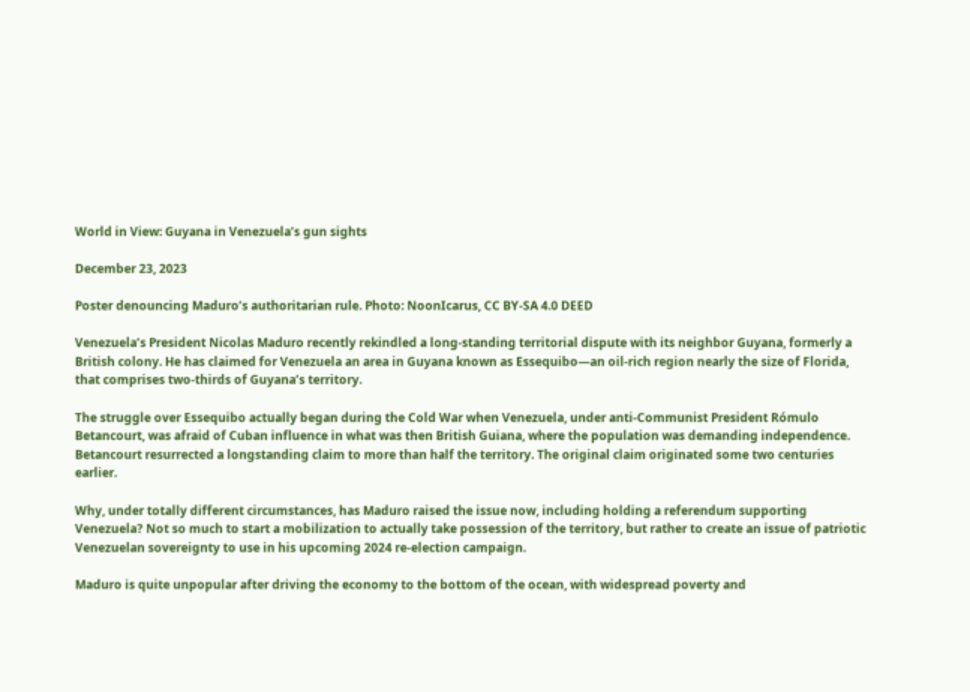World in View: Guyana in Venezuela’s gun sights

December 23, 2023

Poster denouncing Maduro’s authoritarian rule. Photo: NoonIcarus, CC BY-SA 4.0 DEED

Venezuela’s President Nicolas Maduro recently rekindled a long-standing territorial dispute with its neighbor Guyana, formerly a British colony. He has claimed for Venezuela an area in Guyana known as Essequibo—an oil-rich region nearly the size of Florida, that comprises two-thirds of Guyana’s territory.

The struggle over Essequibo actually began during the Cold War when Venezuela, under anti-Communist President Rómulo Betancourt, was afraid of Cuban influence in what was then British Guiana, where the population was demanding independence. Betancourt resurrected a longstanding claim to more than half the territory. The original claim originated some two centuries earlier.

Why, under totally different circumstances, has Maduro raised the issue now, including holding a referendum supporting Venezuela? Not so much to start a mobilization to actually take possession of the territory, but rather to create an issue of patriotic Venezuelan sovereignty to use in his upcoming 2024 re-election campaign.

Maduro is quite unpopular after driving the economy to the bottom of the ocean, with widespread poverty and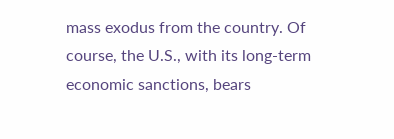mass exodus from the country. Of course, the U.S., with its long-term economic sanctions, bears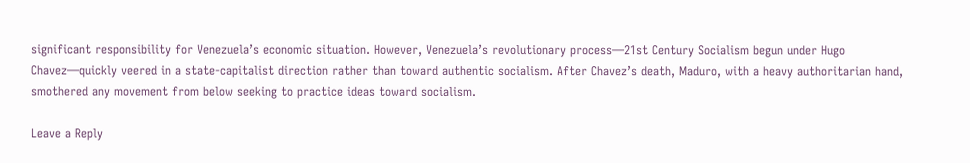significant responsibility for Venezuela’s economic situation. However, Venezuela’s revolutionary process—21st Century Socialism begun under Hugo Chavez—quickly veered in a state-capitalist direction rather than toward authentic socialism. After Chavez’s death, Maduro, with a heavy authoritarian hand, smothered any movement from below seeking to practice ideas toward socialism.

Leave a Reply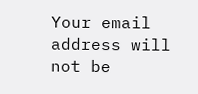Your email address will not be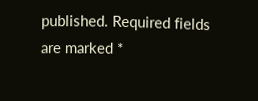published. Required fields are marked *